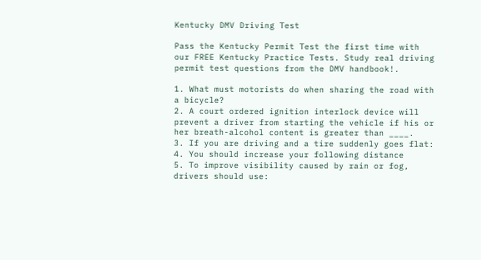Kentucky DMV Driving Test

Pass the Kentucky Permit Test the first time with our FREE Kentucky Practice Tests. Study real driving permit test questions from the DMV handbook!.

1. What must motorists do when sharing the road with a bicycle?
2. A court ordered ignition interlock device will prevent a driver from starting the vehicle if his or her breath-alcohol content is greater than ____.
3. If you are driving and a tire suddenly goes flat:
4. You should increase your following distance
5. To improve visibility caused by rain or fog, drivers should use: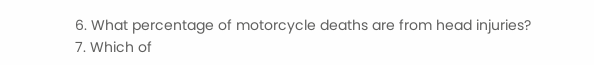6. What percentage of motorcycle deaths are from head injuries?
7. Which of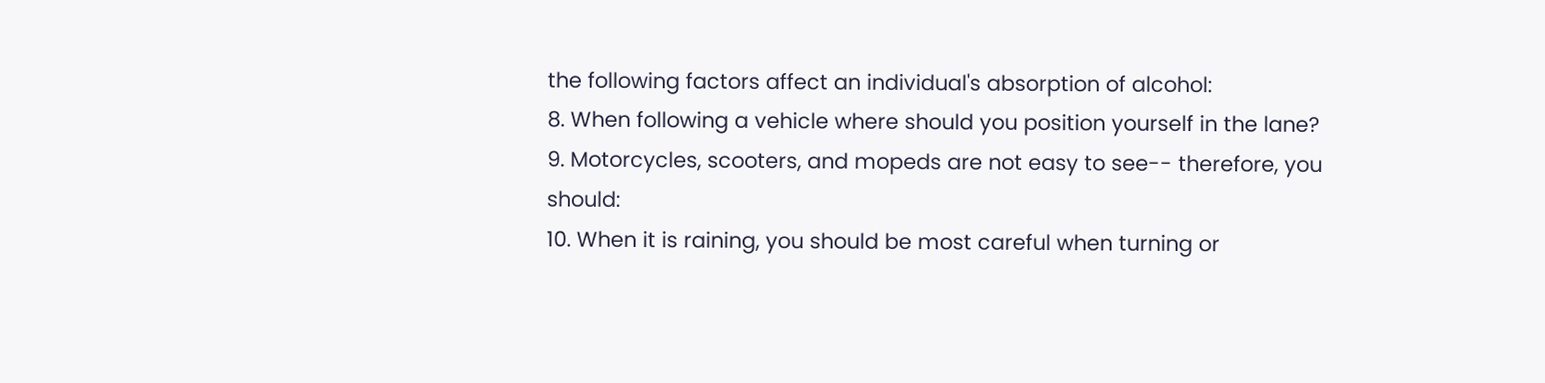the following factors affect an individual's absorption of alcohol:
8. When following a vehicle where should you position yourself in the lane?
9. Motorcycles, scooters, and mopeds are not easy to see-- therefore, you should:
10. When it is raining, you should be most careful when turning or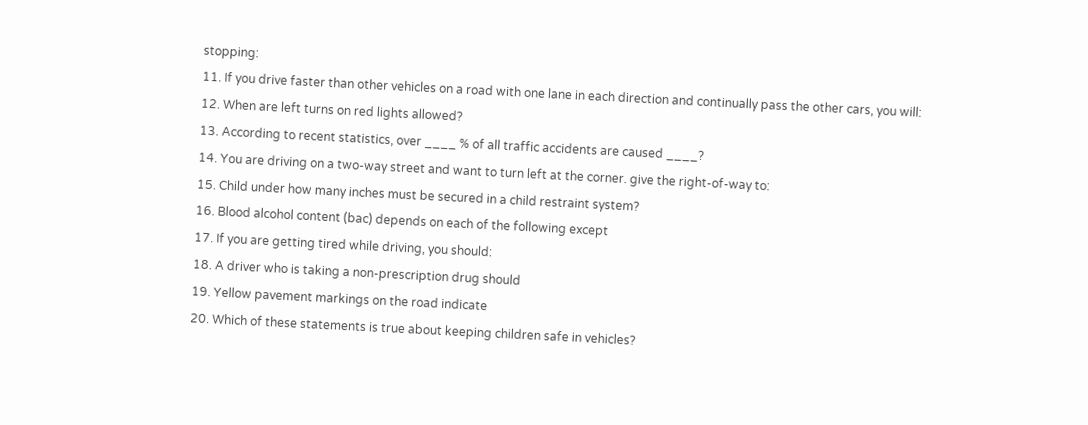stopping:
11. If you drive faster than other vehicles on a road with one lane in each direction and continually pass the other cars, you will:
12. When are left turns on red lights allowed?
13. According to recent statistics, over ____ % of all traffic accidents are caused ____?
14. You are driving on a two-way street and want to turn left at the corner. give the right-of-way to:
15. Child under how many inches must be secured in a child restraint system?
16. Blood alcohol content (bac) depends on each of the following except
17. If you are getting tired while driving, you should:
18. A driver who is taking a non-prescription drug should
19. Yellow pavement markings on the road indicate
20. Which of these statements is true about keeping children safe in vehicles?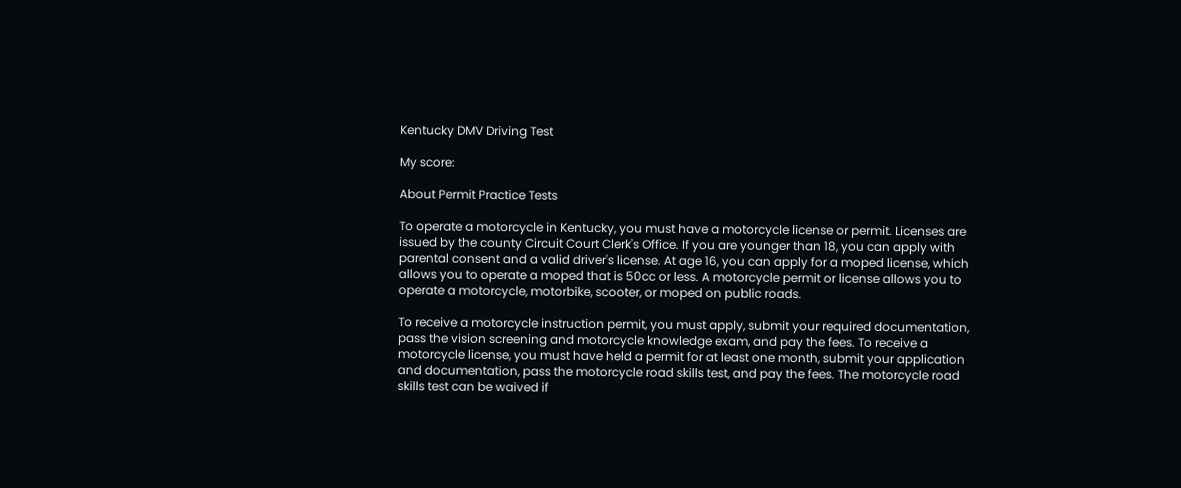Kentucky DMV Driving Test

My score:

About Permit Practice Tests

To operate a motorcycle in Kentucky, you must have a motorcycle license or permit. Licenses are issued by the county Circuit Court Clerk's Office. If you are younger than 18, you can apply with parental consent and a valid driver's license. At age 16, you can apply for a moped license, which allows you to operate a moped that is 50cc or less. A motorcycle permit or license allows you to operate a motorcycle, motorbike, scooter, or moped on public roads.

To receive a motorcycle instruction permit, you must apply, submit your required documentation, pass the vision screening and motorcycle knowledge exam, and pay the fees. To receive a motorcycle license, you must have held a permit for at least one month, submit your application and documentation, pass the motorcycle road skills test, and pay the fees. The motorcycle road skills test can be waived if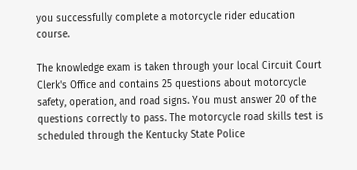you successfully complete a motorcycle rider education course.

The knowledge exam is taken through your local Circuit Court Clerk's Office and contains 25 questions about motorcycle safety, operation, and road signs. You must answer 20 of the questions correctly to pass. The motorcycle road skills test is scheduled through the Kentucky State Police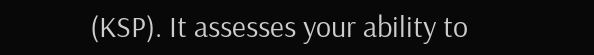(KSP). It assesses your ability to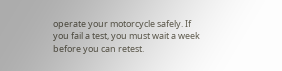operate your motorcycle safely. If you fail a test, you must wait a week before you can retest.